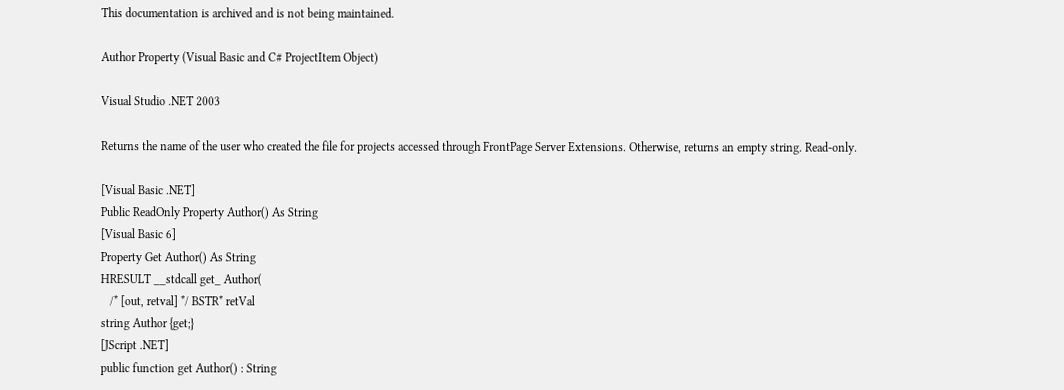This documentation is archived and is not being maintained.

Author Property (Visual Basic and C# ProjectItem Object)

Visual Studio .NET 2003

Returns the name of the user who created the file for projects accessed through FrontPage Server Extensions. Otherwise, returns an empty string. Read-only.

[Visual Basic .NET]
Public ReadOnly Property Author() As String
[Visual Basic 6]
Property Get Author() As String
HRESULT __stdcall get_ Author(
   /* [out, retval] */ BSTR* retVal
string Author {get;}
[JScript .NET]
public function get Author() : String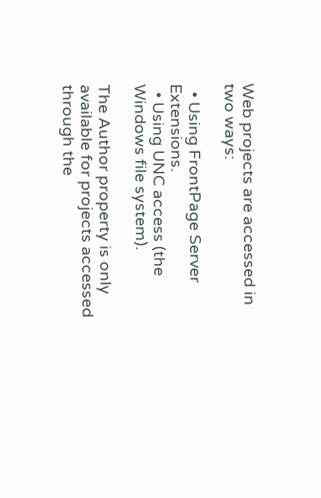Web projects are accessed in two ways:

  • Using FrontPage Server Extensions.
  • Using UNC access (the Windows file system).

The Author property is only available for projects accessed through the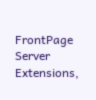FrontPage Server Extensions,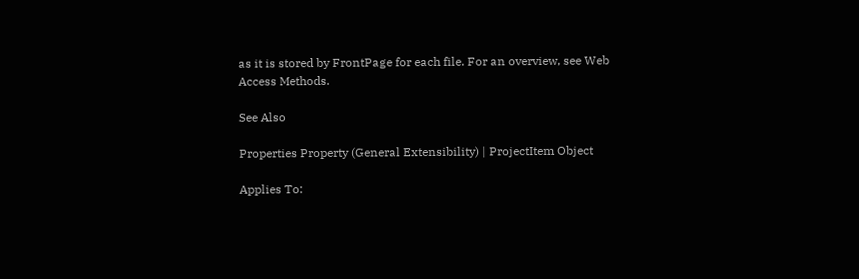as it is stored by FrontPage for each file. For an overview, see Web Access Methods.

See Also

Properties Property (General Extensibility) | ProjectItem Object

Applies To: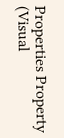Properties Property (Visual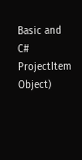Basic and C# ProjectItem Object)